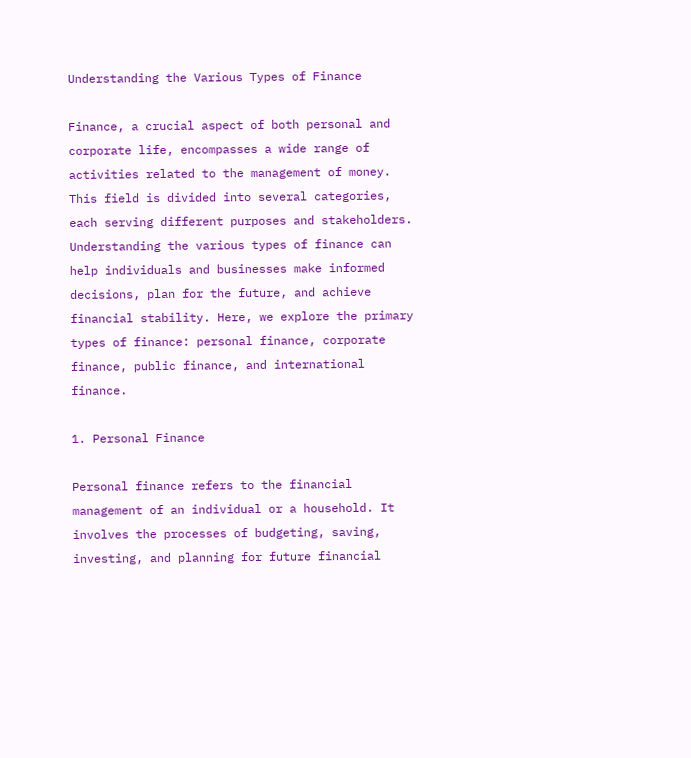Understanding the Various Types of Finance

Finance, a crucial aspect of both personal and corporate life, encompasses a wide range of activities related to the management of money. This field is divided into several categories, each serving different purposes and stakeholders. Understanding the various types of finance can help individuals and businesses make informed decisions, plan for the future, and achieve financial stability. Here, we explore the primary types of finance: personal finance, corporate finance, public finance, and international finance.

1. Personal Finance

Personal finance refers to the financial management of an individual or a household. It involves the processes of budgeting, saving, investing, and planning for future financial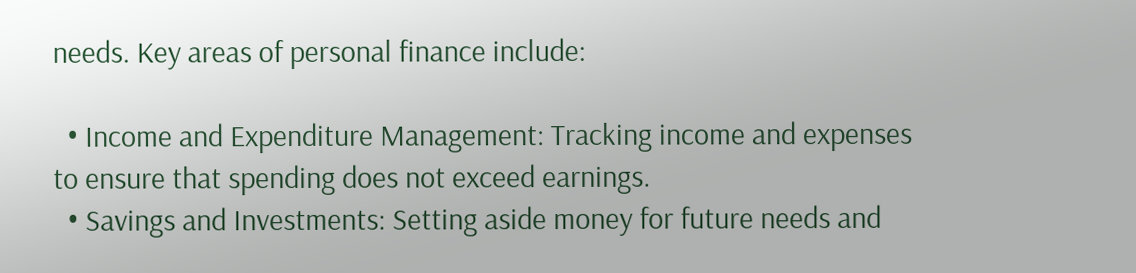needs. Key areas of personal finance include:

  • Income and Expenditure Management: Tracking income and expenses to ensure that spending does not exceed earnings.
  • Savings and Investments: Setting aside money for future needs and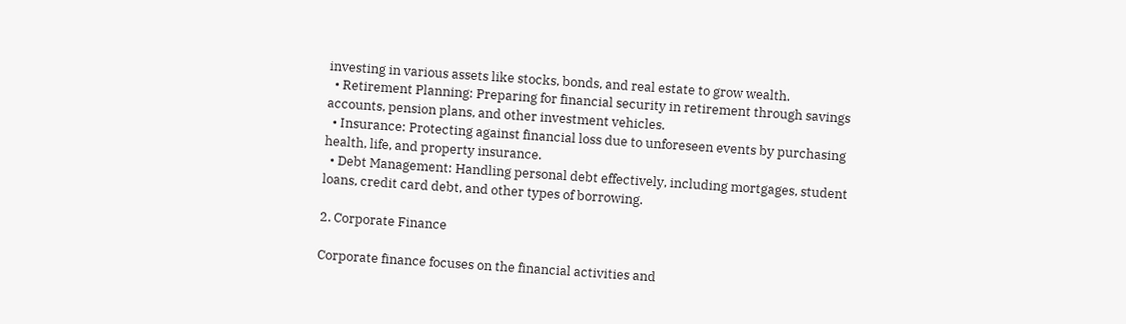investing in various assets like stocks, bonds, and real estate to grow wealth.
  • Retirement Planning: Preparing for financial security in retirement through savings accounts, pension plans, and other investment vehicles.
  • Insurance: Protecting against financial loss due to unforeseen events by purchasing health, life, and property insurance.
  • Debt Management: Handling personal debt effectively, including mortgages, student loans, credit card debt, and other types of borrowing.

2. Corporate Finance

Corporate finance focuses on the financial activities and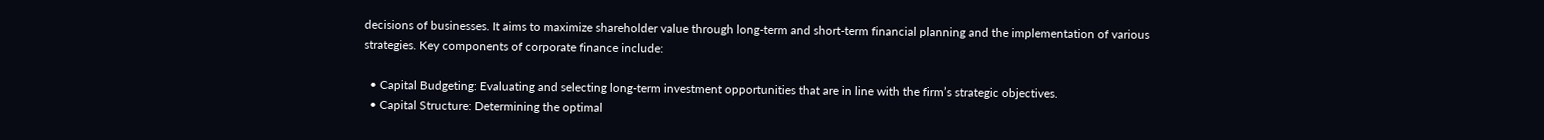decisions of businesses. It aims to maximize shareholder value through long-term and short-term financial planning and the implementation of various strategies. Key components of corporate finance include:

  • Capital Budgeting: Evaluating and selecting long-term investment opportunities that are in line with the firm’s strategic objectives.
  • Capital Structure: Determining the optimal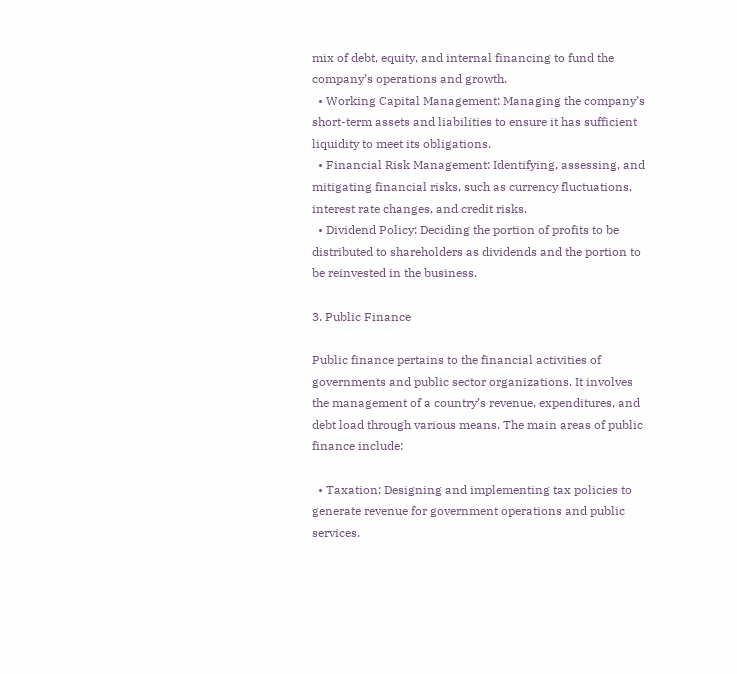mix of debt, equity, and internal financing to fund the company’s operations and growth.
  • Working Capital Management: Managing the company’s short-term assets and liabilities to ensure it has sufficient liquidity to meet its obligations.
  • Financial Risk Management: Identifying, assessing, and mitigating financial risks, such as currency fluctuations, interest rate changes, and credit risks.
  • Dividend Policy: Deciding the portion of profits to be distributed to shareholders as dividends and the portion to be reinvested in the business.

3. Public Finance

Public finance pertains to the financial activities of governments and public sector organizations. It involves the management of a country’s revenue, expenditures, and debt load through various means. The main areas of public finance include:

  • Taxation: Designing and implementing tax policies to generate revenue for government operations and public services.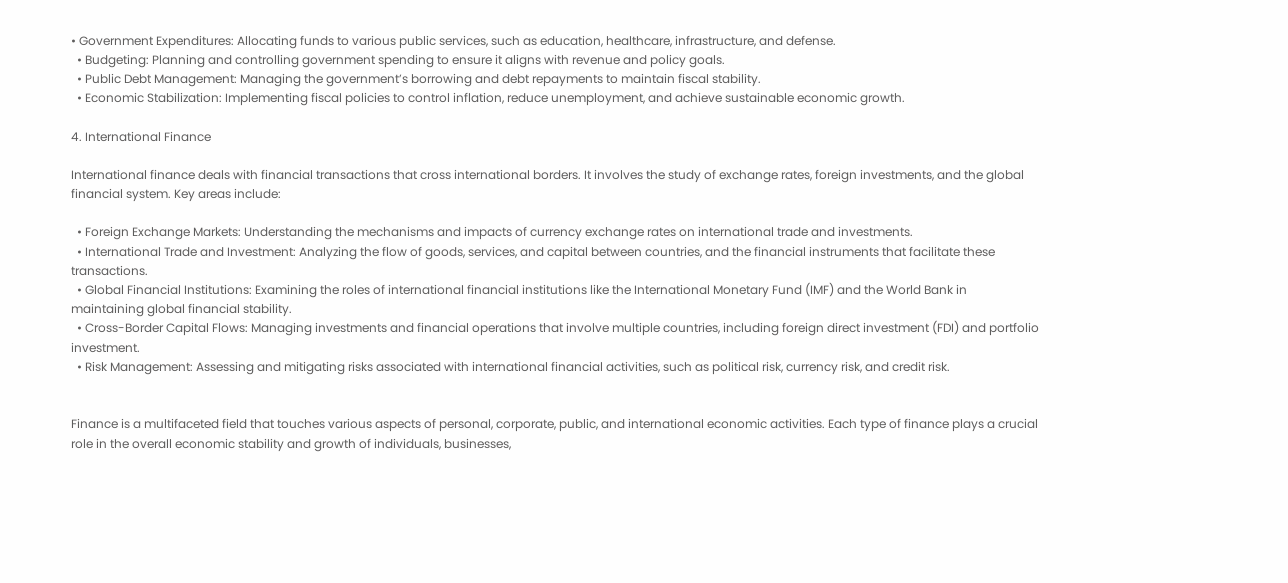• Government Expenditures: Allocating funds to various public services, such as education, healthcare, infrastructure, and defense.
  • Budgeting: Planning and controlling government spending to ensure it aligns with revenue and policy goals.
  • Public Debt Management: Managing the government’s borrowing and debt repayments to maintain fiscal stability.
  • Economic Stabilization: Implementing fiscal policies to control inflation, reduce unemployment, and achieve sustainable economic growth.

4. International Finance

International finance deals with financial transactions that cross international borders. It involves the study of exchange rates, foreign investments, and the global financial system. Key areas include:

  • Foreign Exchange Markets: Understanding the mechanisms and impacts of currency exchange rates on international trade and investments.
  • International Trade and Investment: Analyzing the flow of goods, services, and capital between countries, and the financial instruments that facilitate these transactions.
  • Global Financial Institutions: Examining the roles of international financial institutions like the International Monetary Fund (IMF) and the World Bank in maintaining global financial stability.
  • Cross-Border Capital Flows: Managing investments and financial operations that involve multiple countries, including foreign direct investment (FDI) and portfolio investment.
  • Risk Management: Assessing and mitigating risks associated with international financial activities, such as political risk, currency risk, and credit risk.


Finance is a multifaceted field that touches various aspects of personal, corporate, public, and international economic activities. Each type of finance plays a crucial role in the overall economic stability and growth of individuals, businesses,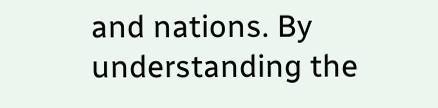and nations. By understanding the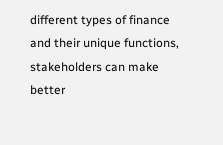different types of finance and their unique functions, stakeholders can make better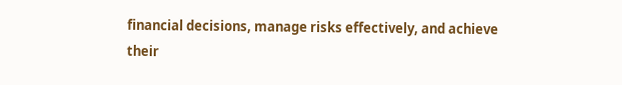financial decisions, manage risks effectively, and achieve their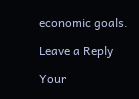economic goals.

Leave a Reply

Your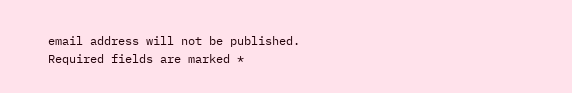email address will not be published. Required fields are marked *